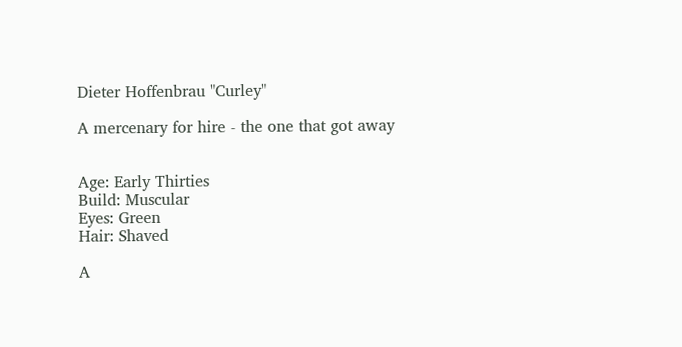Dieter Hoffenbrau "Curley"

A mercenary for hire - the one that got away


Age: Early Thirties
Build: Muscular
Eyes: Green
Hair: Shaved

A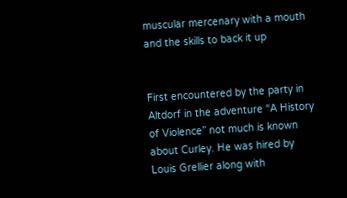muscular mercenary with a mouth and the skills to back it up


First encountered by the party in Altdorf in the adventure “A History of Violence” not much is known about Curley. He was hired by Louis Grellier along with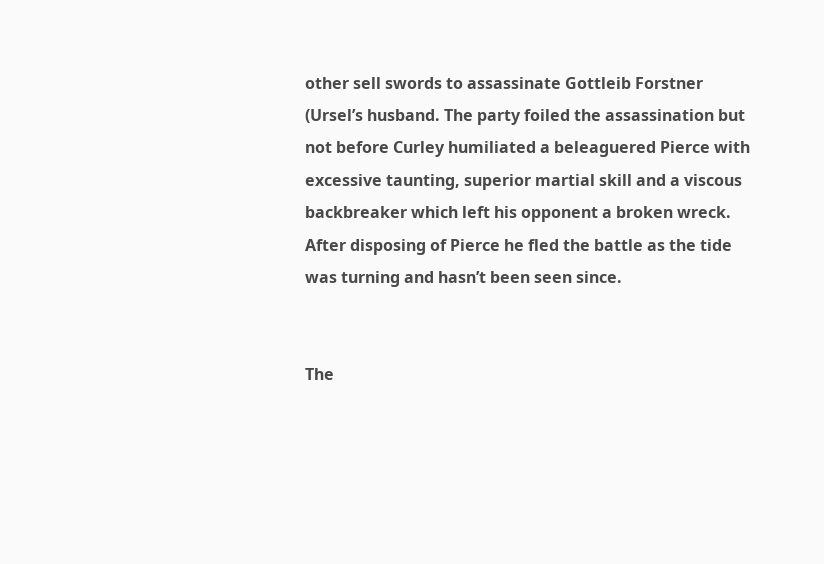other sell swords to assassinate Gottleib Forstner (Ursel’s husband. The party foiled the assassination but not before Curley humiliated a beleaguered Pierce with excessive taunting, superior martial skill and a viscous backbreaker which left his opponent a broken wreck. After disposing of Pierce he fled the battle as the tide was turning and hasn’t been seen since.


The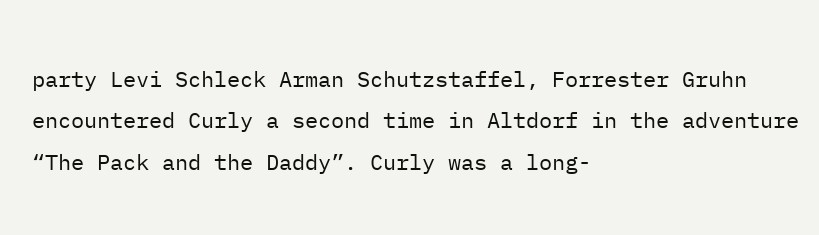party Levi Schleck Arman Schutzstaffel, Forrester Gruhn encountered Curly a second time in Altdorf in the adventure “The Pack and the Daddy”. Curly was a long-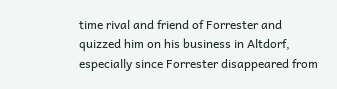time rival and friend of Forrester and quizzed him on his business in Altdorf, especially since Forrester disappeared from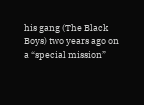his gang (The Black Boys) two years ago on a “special mission”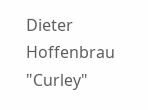Dieter Hoffenbrau "Curley"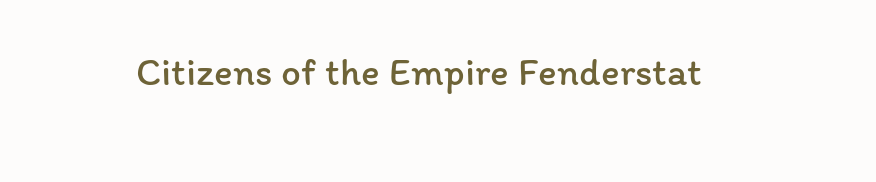Citizens of the Empire Fenderstat